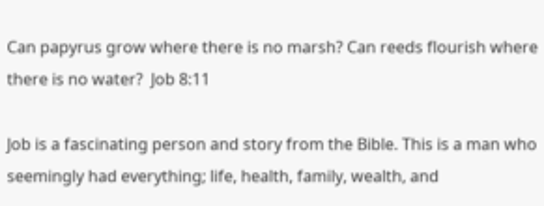Can papyrus grow where there is no marsh? Can reeds flourish where there is no water?  Job 8:11

Job is a fascinating person and story from the Bible. This is a man who seemingly had everything; life, health, family, wealth, and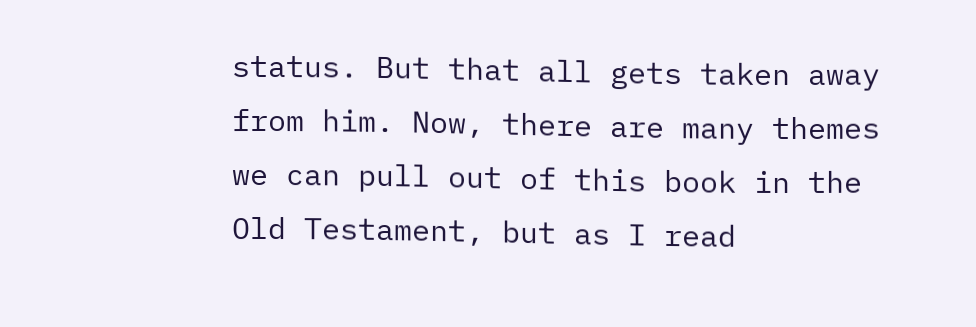status. But that all gets taken away from him. Now, there are many themes we can pull out of this book in the Old Testament, but as I read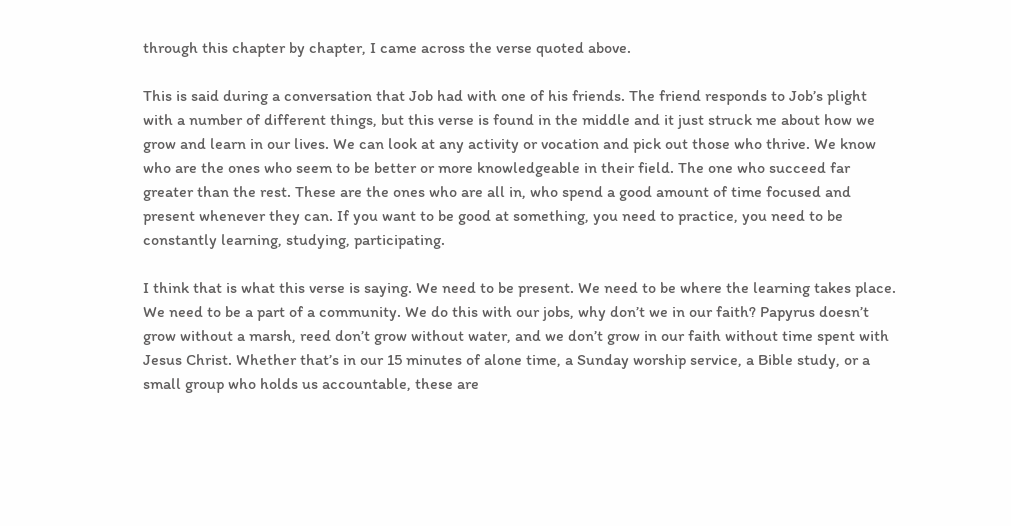through this chapter by chapter, I came across the verse quoted above.

This is said during a conversation that Job had with one of his friends. The friend responds to Job’s plight with a number of different things, but this verse is found in the middle and it just struck me about how we grow and learn in our lives. We can look at any activity or vocation and pick out those who thrive. We know who are the ones who seem to be better or more knowledgeable in their field. The one who succeed far greater than the rest. These are the ones who are all in, who spend a good amount of time focused and present whenever they can. If you want to be good at something, you need to practice, you need to be constantly learning, studying, participating.

I think that is what this verse is saying. We need to be present. We need to be where the learning takes place. We need to be a part of a community. We do this with our jobs, why don’t we in our faith? Papyrus doesn’t grow without a marsh, reed don’t grow without water, and we don’t grow in our faith without time spent with Jesus Christ. Whether that’s in our 15 minutes of alone time, a Sunday worship service, a Bible study, or a small group who holds us accountable, these are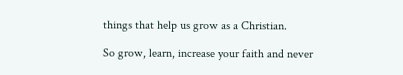things that help us grow as a Christian.

So grow, learn, increase your faith and never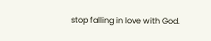stop falling in love with God.